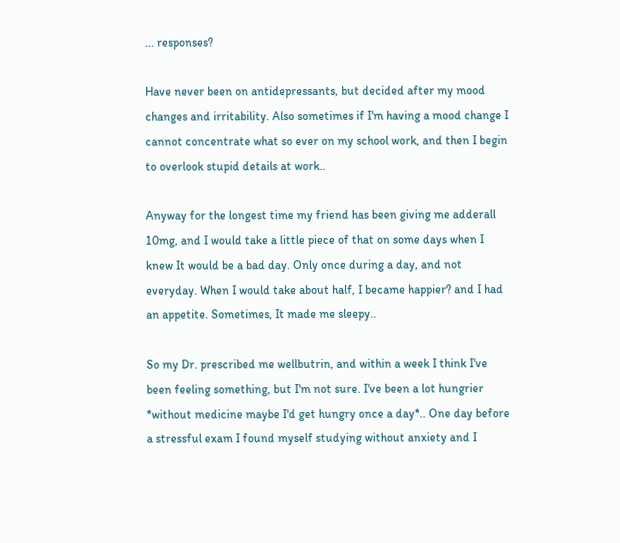... responses?

Have never been on antidepressants, but decided after my mood changes and irritability. Also sometimes if I'm having a mood change I cannot concentrate what so ever on my school work, and then I begin to overlook stupid details at work..

Anyway for the longest time my friend has been giving me adderall 10mg, and I would take a little piece of that on some days when I knew It would be a bad day. Only once during a day, and not everyday. When I would take about half, I became happier? and I had an appetite. Sometimes, It made me sleepy..

So my Dr. prescribed me wellbutrin, and within a week I think I've been feeling something, but I'm not sure. I've been a lot hungrier *without medicine maybe I'd get hungry once a day*.. One day before a stressful exam I found myself studying without anxiety and I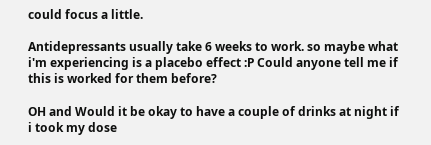could focus a little.

Antidepressants usually take 6 weeks to work. so maybe what i'm experiencing is a placebo effect :P Could anyone tell me if this is worked for them before?

OH and Would it be okay to have a couple of drinks at night if i took my dose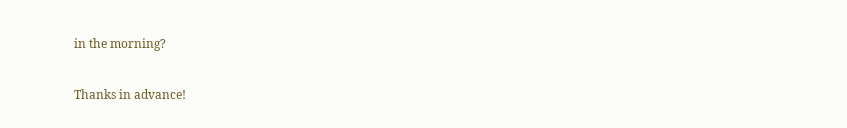in the morning?

Thanks in advance!